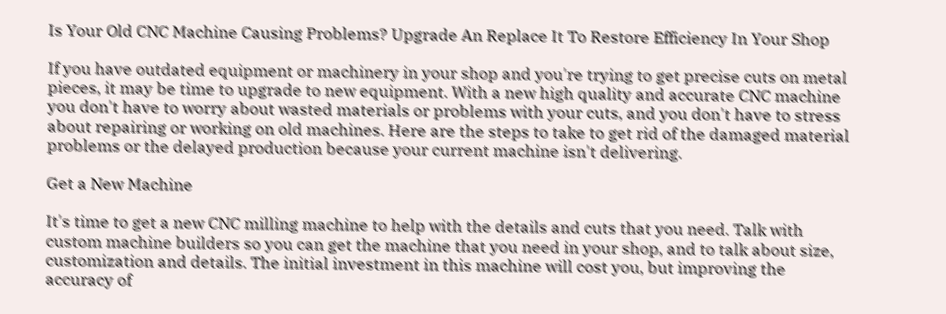Is Your Old CNC Machine Causing Problems? Upgrade An Replace It To Restore Efficiency In Your Shop

If you have outdated equipment or machinery in your shop and you're trying to get precise cuts on metal pieces, it may be time to upgrade to new equipment. With a new high quality and accurate CNC machine you don't have to worry about wasted materials or problems with your cuts, and you don't have to stress about repairing or working on old machines. Here are the steps to take to get rid of the damaged material problems or the delayed production because your current machine isn't delivering.

Get a New Machine

It's time to get a new CNC milling machine to help with the details and cuts that you need. Talk with custom machine builders so you can get the machine that you need in your shop, and to talk about size, customization and details. The initial investment in this machine will cost you, but improving the accuracy of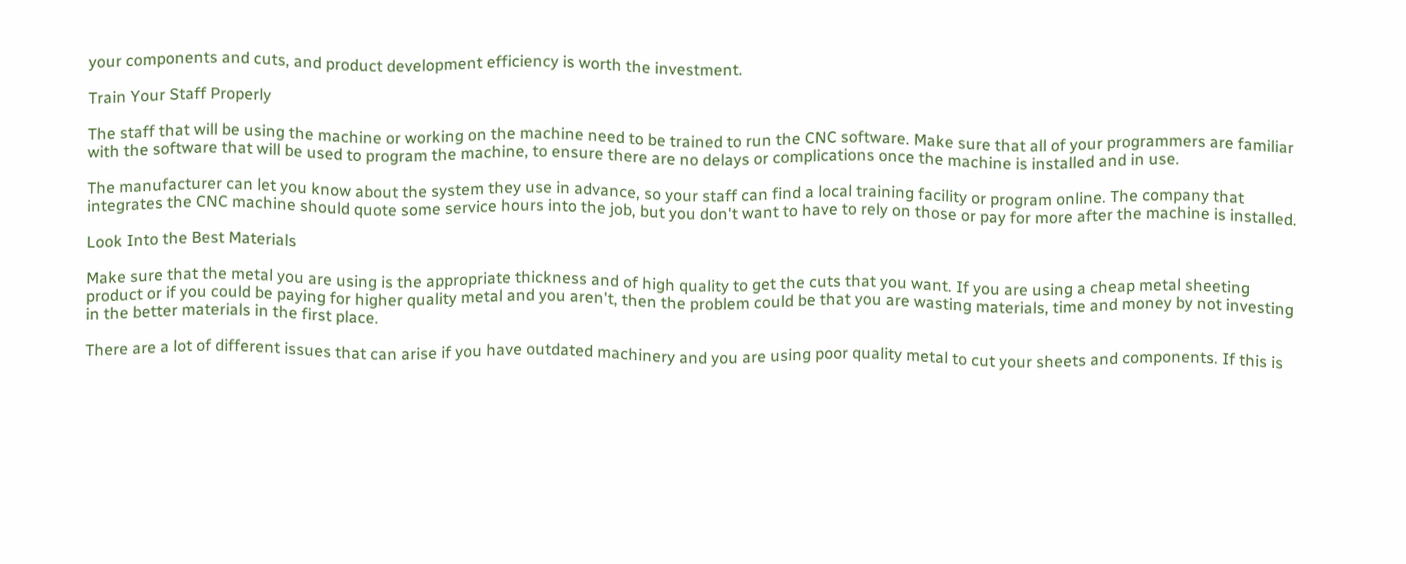your components and cuts, and product development efficiency is worth the investment.

Train Your Staff Properly

The staff that will be using the machine or working on the machine need to be trained to run the CNC software. Make sure that all of your programmers are familiar with the software that will be used to program the machine, to ensure there are no delays or complications once the machine is installed and in use.

The manufacturer can let you know about the system they use in advance, so your staff can find a local training facility or program online. The company that integrates the CNC machine should quote some service hours into the job, but you don't want to have to rely on those or pay for more after the machine is installed.

Look Into the Best Materials

Make sure that the metal you are using is the appropriate thickness and of high quality to get the cuts that you want. If you are using a cheap metal sheeting product or if you could be paying for higher quality metal and you aren't, then the problem could be that you are wasting materials, time and money by not investing in the better materials in the first place.

There are a lot of different issues that can arise if you have outdated machinery and you are using poor quality metal to cut your sheets and components. If this is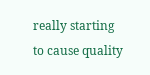really starting to cause quality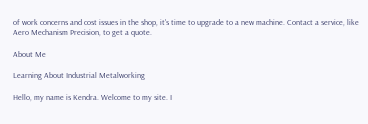of work concerns and cost issues in the shop, it's time to upgrade to a new machine. Contact a service, like Aero Mechanism Precision, to get a quote.

About Me

Learning About Industrial Metalworking

Hello, my name is Kendra. Welcome to my site. I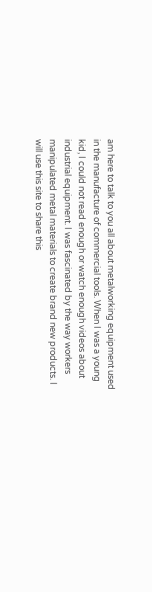am here to talk to you all about metalworking equipment used in the manufacture of commercial tools. When I was a young kid, I could not read enough or watch enough videos about industrial equipment. I was fascinated by the way workers manipulated metal materials to create brand new products. I will use this site to share this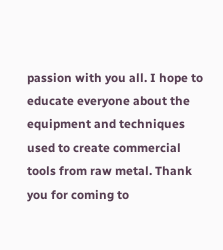passion with you all. I hope to educate everyone about the equipment and techniques used to create commercial tools from raw metal. Thank you for coming to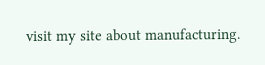visit my site about manufacturing.